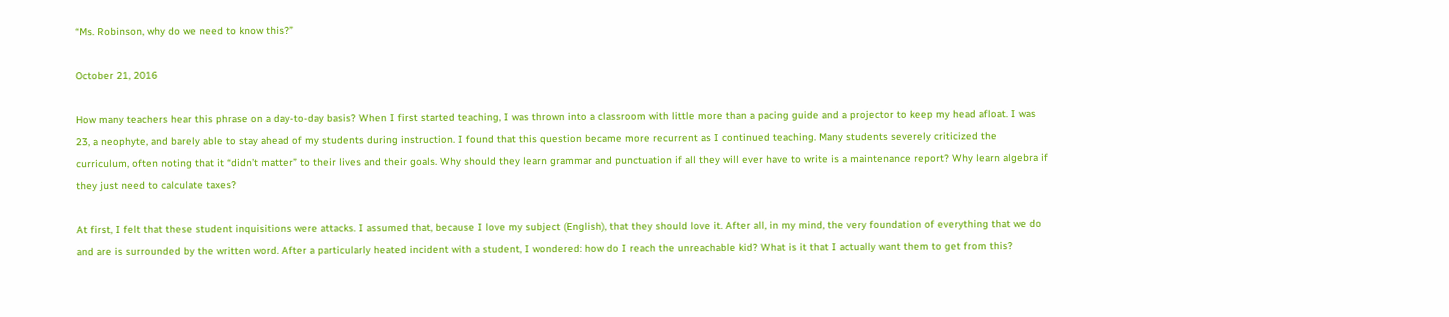“Ms. Robinson, why do we need to know this?”

October 21, 2016

How many teachers hear this phrase on a day-to-day basis? When I first started teaching, I was thrown into a classroom with little more than a pacing guide and a projector to keep my head afloat. I was 23, a neophyte, and barely able to stay ahead of my students during instruction. I found that this question became more recurrent as I continued teaching. Many students severely criticized the curriculum, often noting that it “didn’t matter” to their lives and their goals. Why should they learn grammar and punctuation if all they will ever have to write is a maintenance report? Why learn algebra if they just need to calculate taxes?

At first, I felt that these student inquisitions were attacks. I assumed that, because I love my subject (English), that they should love it. After all, in my mind, the very foundation of everything that we do and are is surrounded by the written word. After a particularly heated incident with a student, I wondered: how do I reach the unreachable kid? What is it that I actually want them to get from this?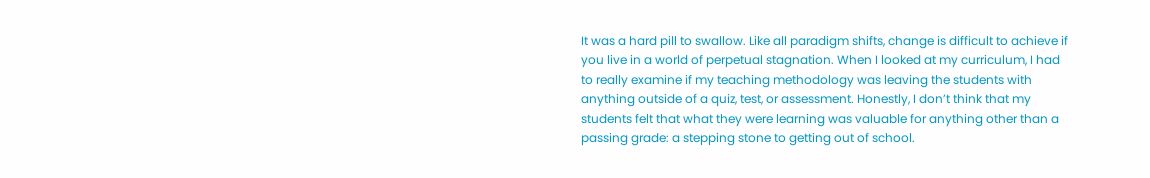It was a hard pill to swallow. Like all paradigm shifts, change is difficult to achieve if you live in a world of perpetual stagnation. When I looked at my curriculum, I had to really examine if my teaching methodology was leaving the students with anything outside of a quiz, test, or assessment. Honestly, I don’t think that my students felt that what they were learning was valuable for anything other than a passing grade: a stepping stone to getting out of school.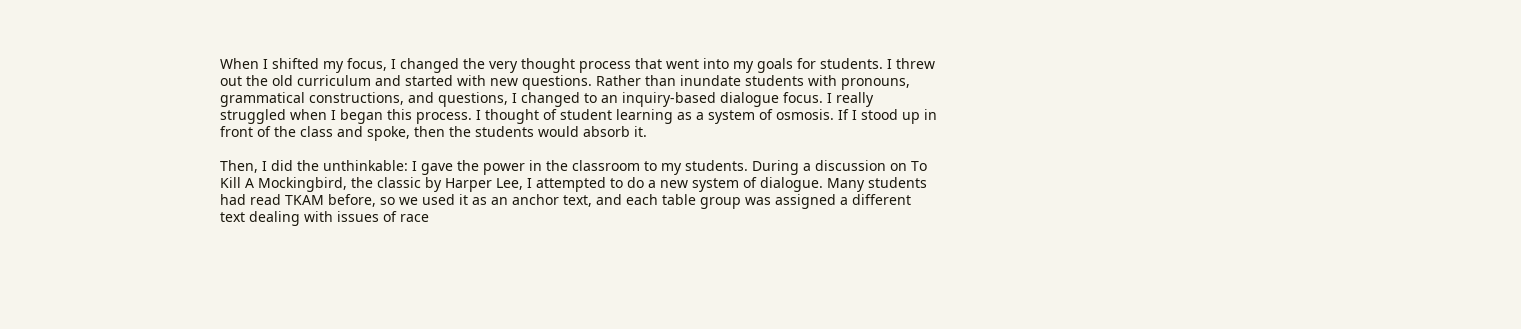When I shifted my focus, I changed the very thought process that went into my goals for students. I threw out the old curriculum and started with new questions. Rather than inundate students with pronouns, grammatical constructions, and questions, I changed to an inquiry-based dialogue focus. I really struggled when I began this process. I thought of student learning as a system of osmosis. If I stood up in front of the class and spoke, then the students would absorb it.

Then, I did the unthinkable: I gave the power in the classroom to my students. During a discussion on To Kill A Mockingbird, the classic by Harper Lee, I attempted to do a new system of dialogue. Many students had read TKAM before, so we used it as an anchor text, and each table group was assigned a different text dealing with issues of race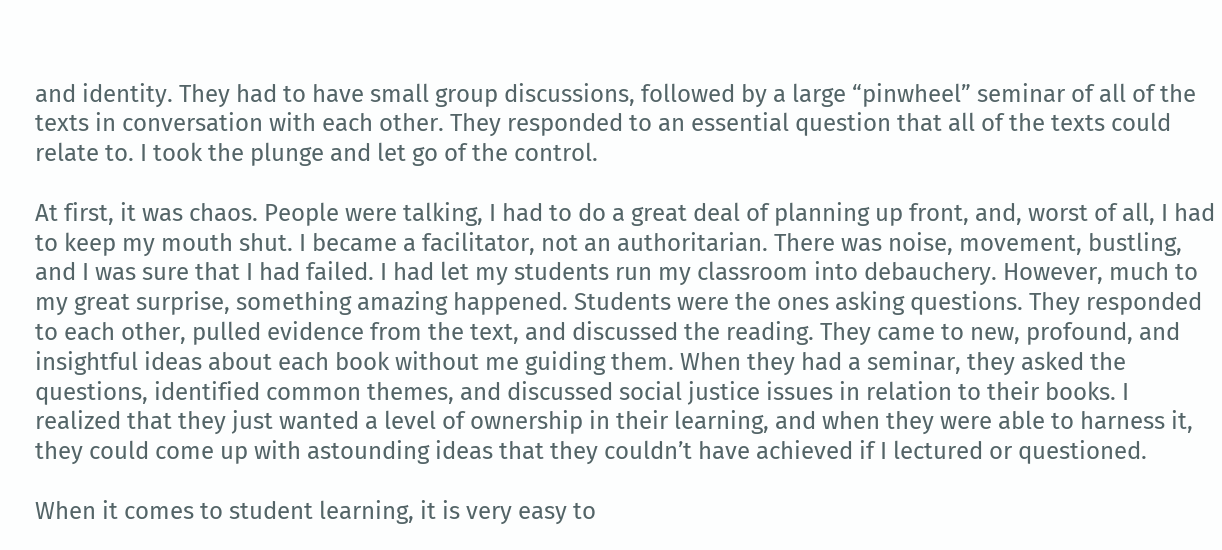and identity. They had to have small group discussions, followed by a large “pinwheel” seminar of all of the texts in conversation with each other. They responded to an essential question that all of the texts could relate to. I took the plunge and let go of the control.

At first, it was chaos. People were talking, I had to do a great deal of planning up front, and, worst of all, I had to keep my mouth shut. I became a facilitator, not an authoritarian. There was noise, movement, bustling, and I was sure that I had failed. I had let my students run my classroom into debauchery. However, much to my great surprise, something amazing happened. Students were the ones asking questions. They responded to each other, pulled evidence from the text, and discussed the reading. They came to new, profound, and insightful ideas about each book without me guiding them. When they had a seminar, they asked the questions, identified common themes, and discussed social justice issues in relation to their books. I realized that they just wanted a level of ownership in their learning, and when they were able to harness it, they could come up with astounding ideas that they couldn’t have achieved if I lectured or questioned.

When it comes to student learning, it is very easy to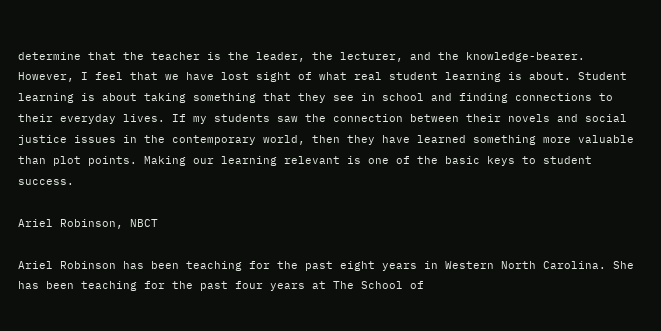determine that the teacher is the leader, the lecturer, and the knowledge-bearer. However, I feel that we have lost sight of what real student learning is about. Student learning is about taking something that they see in school and finding connections to their everyday lives. If my students saw the connection between their novels and social justice issues in the contemporary world, then they have learned something more valuable than plot points. Making our learning relevant is one of the basic keys to student success.

Ariel Robinson, NBCT

Ariel Robinson has been teaching for the past eight years in Western North Carolina. She has been teaching for the past four years at The School of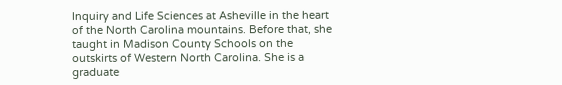Inquiry and Life Sciences at Asheville in the heart of the North Carolina mountains. Before that, she taught in Madison County Schools on the outskirts of Western North Carolina. She is a graduate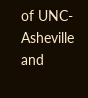of UNC-Asheville and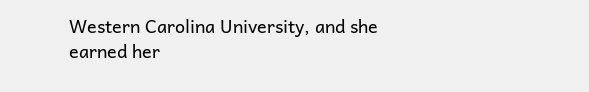Western Carolina University, and she earned her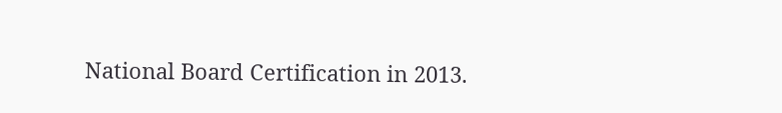National Board Certification in 2013.